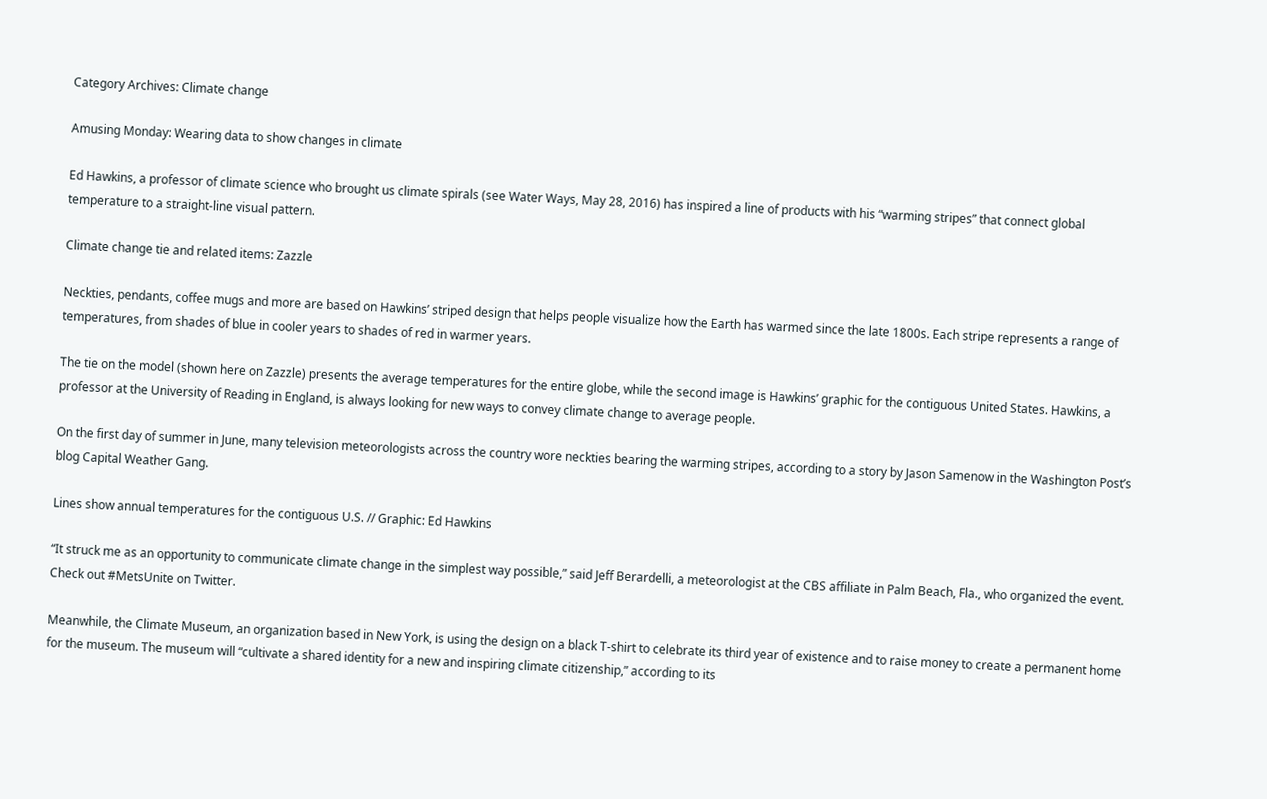Category Archives: Climate change

Amusing Monday: Wearing data to show changes in climate

Ed Hawkins, a professor of climate science who brought us climate spirals (see Water Ways, May 28, 2016) has inspired a line of products with his “warming stripes” that connect global temperature to a straight-line visual pattern.

Climate change tie and related items: Zazzle

Neckties, pendants, coffee mugs and more are based on Hawkins’ striped design that helps people visualize how the Earth has warmed since the late 1800s. Each stripe represents a range of temperatures, from shades of blue in cooler years to shades of red in warmer years.

The tie on the model (shown here on Zazzle) presents the average temperatures for the entire globe, while the second image is Hawkins’ graphic for the contiguous United States. Hawkins, a professor at the University of Reading in England, is always looking for new ways to convey climate change to average people.

On the first day of summer in June, many television meteorologists across the country wore neckties bearing the warming stripes, according to a story by Jason Samenow in the Washington Post’s blog Capital Weather Gang.

Lines show annual temperatures for the contiguous U.S. // Graphic: Ed Hawkins

“It struck me as an opportunity to communicate climate change in the simplest way possible,” said Jeff Berardelli, a meteorologist at the CBS affiliate in Palm Beach, Fla., who organized the event. Check out #MetsUnite on Twitter.

Meanwhile, the Climate Museum, an organization based in New York, is using the design on a black T-shirt to celebrate its third year of existence and to raise money to create a permanent home for the museum. The museum will “cultivate a shared identity for a new and inspiring climate citizenship,” according to its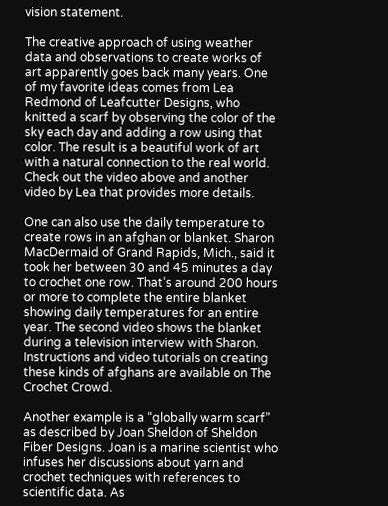vision statement.

The creative approach of using weather data and observations to create works of art apparently goes back many years. One of my favorite ideas comes from Lea Redmond of Leafcutter Designs, who knitted a scarf by observing the color of the sky each day and adding a row using that color. The result is a beautiful work of art with a natural connection to the real world. Check out the video above and another video by Lea that provides more details.

One can also use the daily temperature to create rows in an afghan or blanket. Sharon MacDermaid of Grand Rapids, Mich., said it took her between 30 and 45 minutes a day to crochet one row. That’s around 200 hours or more to complete the entire blanket showing daily temperatures for an entire year. The second video shows the blanket during a television interview with Sharon. Instructions and video tutorials on creating these kinds of afghans are available on The Crochet Crowd.

Another example is a “globally warm scarf” as described by Joan Sheldon of Sheldon Fiber Designs. Joan is a marine scientist who infuses her discussions about yarn and crochet techniques with references to scientific data. As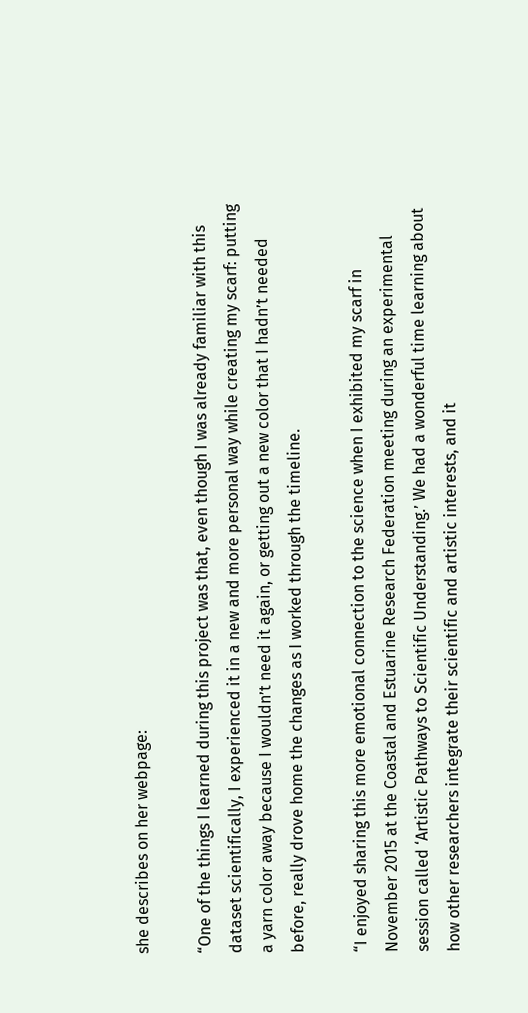she describes on her webpage:

“One of the things I learned during this project was that, even though I was already familiar with this dataset scientifically, I experienced it in a new and more personal way while creating my scarf: putting a yarn color away because I wouldn’t need it again, or getting out a new color that I hadn’t needed before, really drove home the changes as I worked through the timeline.

“I enjoyed sharing this more emotional connection to the science when I exhibited my scarf in November 2015 at the Coastal and Estuarine Research Federation meeting during an experimental session called ‘Artistic Pathways to Scientific Understanding.’ We had a wonderful time learning about how other researchers integrate their scientific and artistic interests, and it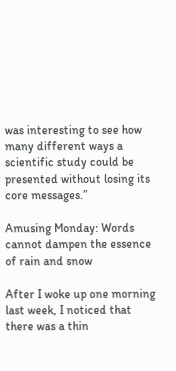was interesting to see how many different ways a scientific study could be presented without losing its core messages.”

Amusing Monday: Words cannot dampen the essence of rain and snow

After I woke up one morning last week, I noticed that there was a thin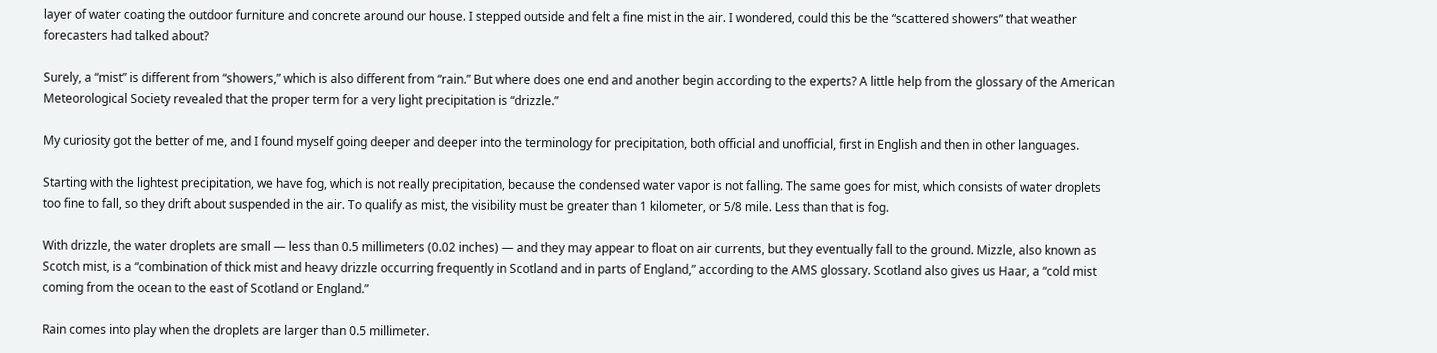layer of water coating the outdoor furniture and concrete around our house. I stepped outside and felt a fine mist in the air. I wondered, could this be the “scattered showers” that weather forecasters had talked about?

Surely, a “mist” is different from “showers,” which is also different from “rain.” But where does one end and another begin according to the experts? A little help from the glossary of the American Meteorological Society revealed that the proper term for a very light precipitation is “drizzle.”

My curiosity got the better of me, and I found myself going deeper and deeper into the terminology for precipitation, both official and unofficial, first in English and then in other languages.

Starting with the lightest precipitation, we have fog, which is not really precipitation, because the condensed water vapor is not falling. The same goes for mist, which consists of water droplets too fine to fall, so they drift about suspended in the air. To qualify as mist, the visibility must be greater than 1 kilometer, or 5/8 mile. Less than that is fog.

With drizzle, the water droplets are small — less than 0.5 millimeters (0.02 inches) — and they may appear to float on air currents, but they eventually fall to the ground. Mizzle, also known as Scotch mist, is a “combination of thick mist and heavy drizzle occurring frequently in Scotland and in parts of England,” according to the AMS glossary. Scotland also gives us Haar, a “cold mist coming from the ocean to the east of Scotland or England.”

Rain comes into play when the droplets are larger than 0.5 millimeter.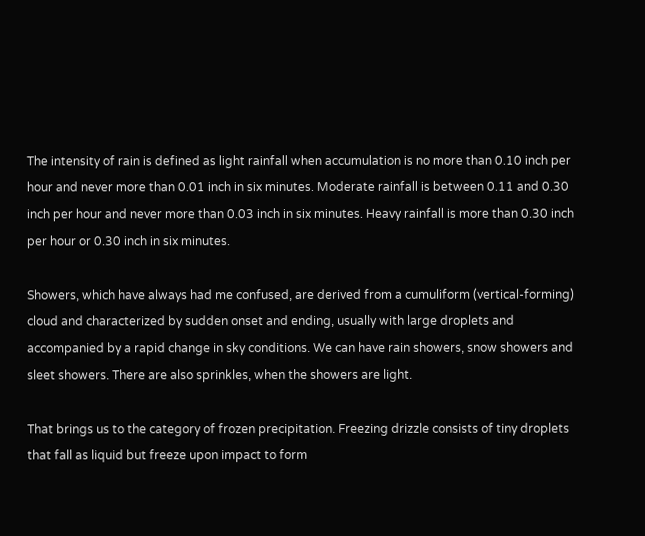The intensity of rain is defined as light rainfall when accumulation is no more than 0.10 inch per hour and never more than 0.01 inch in six minutes. Moderate rainfall is between 0.11 and 0.30 inch per hour and never more than 0.03 inch in six minutes. Heavy rainfall is more than 0.30 inch per hour or 0.30 inch in six minutes.

Showers, which have always had me confused, are derived from a cumuliform (vertical-forming) cloud and characterized by sudden onset and ending, usually with large droplets and accompanied by a rapid change in sky conditions. We can have rain showers, snow showers and sleet showers. There are also sprinkles, when the showers are light.

That brings us to the category of frozen precipitation. Freezing drizzle consists of tiny droplets that fall as liquid but freeze upon impact to form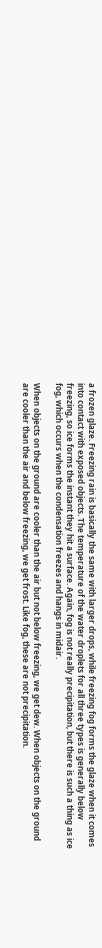a frozen glaze. Freezing rain is basically the same with larger drops, while freezing fog forms the glaze when it comes into contact with exposed objects. The temperature of the water droplets for all three types is generally below freezing, so ice forms the instant they hit a surface. Again, fog is not really precipitation, but there is such a thing as ice fog, which occurs when the condensation freezes and hangs in midair.

When objects on the ground are cooler than the air but not below freezing, we get dew. When objects on the ground are cooler than the air and below freezing, we get frost. Like fog, these are not precipitation.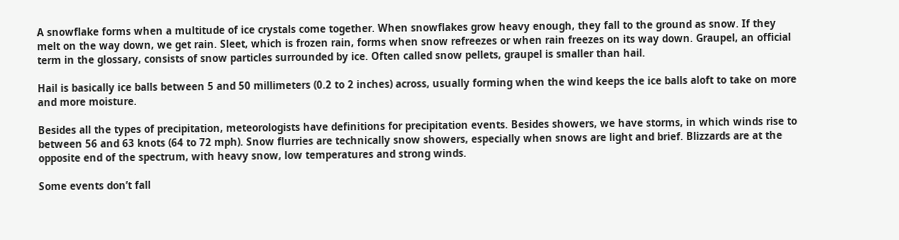A snowflake forms when a multitude of ice crystals come together. When snowflakes grow heavy enough, they fall to the ground as snow. If they melt on the way down, we get rain. Sleet, which is frozen rain, forms when snow refreezes or when rain freezes on its way down. Graupel, an official term in the glossary, consists of snow particles surrounded by ice. Often called snow pellets, graupel is smaller than hail.

Hail is basically ice balls between 5 and 50 millimeters (0.2 to 2 inches) across, usually forming when the wind keeps the ice balls aloft to take on more and more moisture.

Besides all the types of precipitation, meteorologists have definitions for precipitation events. Besides showers, we have storms, in which winds rise to between 56 and 63 knots (64 to 72 mph). Snow flurries are technically snow showers, especially when snows are light and brief. Blizzards are at the opposite end of the spectrum, with heavy snow, low temperatures and strong winds.

Some events don’t fall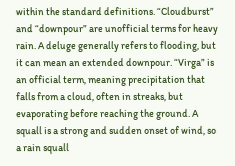within the standard definitions. “Cloudburst” and “downpour” are unofficial terms for heavy rain. A deluge generally refers to flooding, but it can mean an extended downpour. “Virga” is an official term, meaning precipitation that falls from a cloud, often in streaks, but evaporating before reaching the ground. A squall is a strong and sudden onset of wind, so a rain squall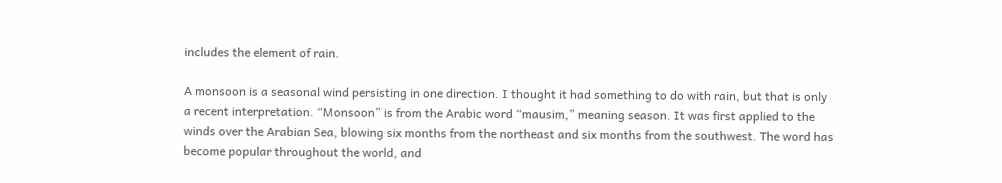includes the element of rain.

A monsoon is a seasonal wind persisting in one direction. I thought it had something to do with rain, but that is only a recent interpretation. “Monsoon” is from the Arabic word “mausim,” meaning season. It was first applied to the winds over the Arabian Sea, blowing six months from the northeast and six months from the southwest. The word has become popular throughout the world, and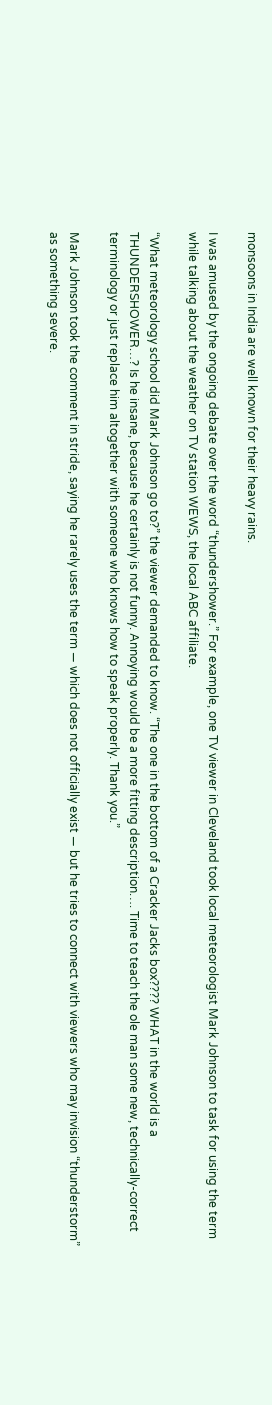monsoons in India are well known for their heavy rains.

I was amused by the ongoing debate over the word “thundershower.” For example, one TV viewer in Cleveland took local meteorologist Mark Johnson to task for using the term while talking about the weather on TV station WEWS, the local ABC affiliate.

“What meteorology school did Mark Johnson go to?” the viewer demanded to know. “The one in the bottom of a Cracker Jacks box???? WHAT in the world is a THUNDERSHOWER…? Is he insane, because he certainly is not funny. Annoying would be a more fitting description…. Time to teach the ole man some new, technically-correct terminology or just replace him altogether with someone who knows how to speak properly. Thank you.”

Mark Johnson took the comment in stride, saying he rarely uses the term — which does not officially exist — but he tries to connect with viewers who may invision “thunderstorm” as something severe.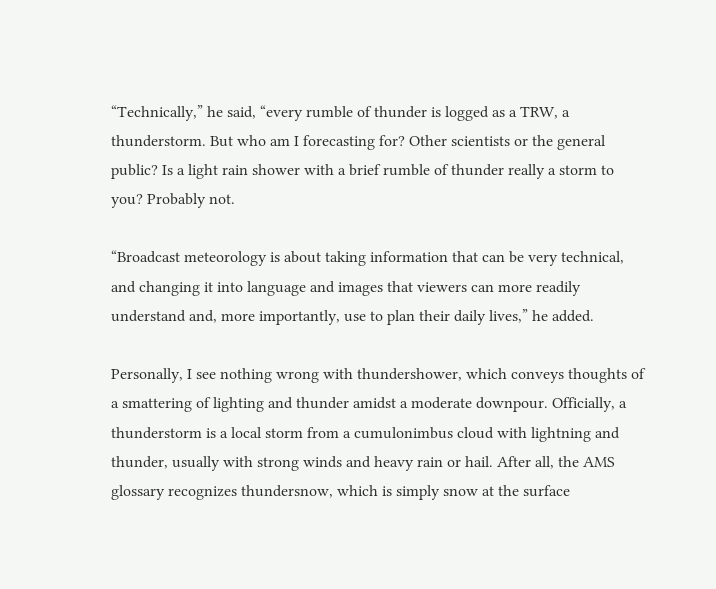“Technically,” he said, “every rumble of thunder is logged as a TRW, a thunderstorm. But who am I forecasting for? Other scientists or the general public? Is a light rain shower with a brief rumble of thunder really a storm to you? Probably not.

“Broadcast meteorology is about taking information that can be very technical, and changing it into language and images that viewers can more readily understand and, more importantly, use to plan their daily lives,” he added.

Personally, I see nothing wrong with thundershower, which conveys thoughts of a smattering of lighting and thunder amidst a moderate downpour. Officially, a thunderstorm is a local storm from a cumulonimbus cloud with lightning and thunder, usually with strong winds and heavy rain or hail. After all, the AMS glossary recognizes thundersnow, which is simply snow at the surface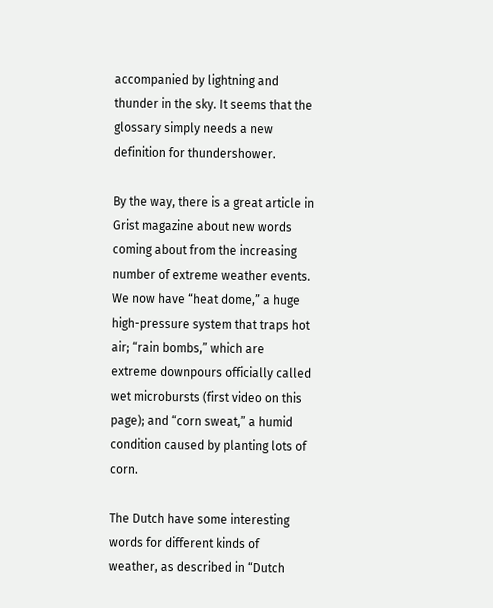accompanied by lightning and thunder in the sky. It seems that the glossary simply needs a new definition for thundershower.

By the way, there is a great article in Grist magazine about new words coming about from the increasing number of extreme weather events. We now have “heat dome,” a huge high-pressure system that traps hot air; “rain bombs,” which are extreme downpours officially called wet microbursts (first video on this page); and “corn sweat,” a humid condition caused by planting lots of corn.

The Dutch have some interesting words for different kinds of weather, as described in “Dutch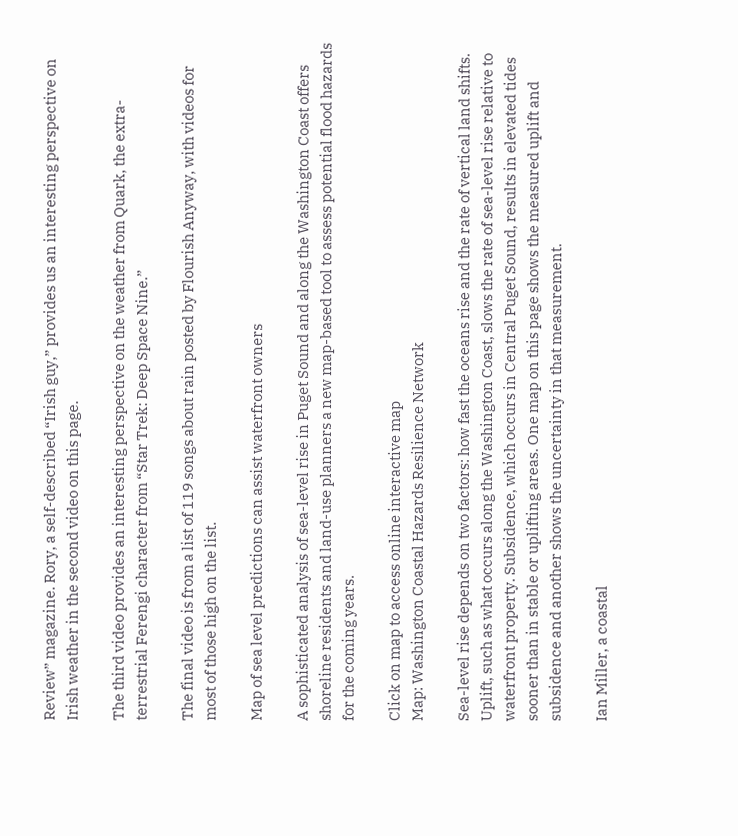Review” magazine. Rory, a self-described “Irish guy,” provides us an interesting perspective on Irish weather in the second video on this page.

The third video provides an interesting perspective on the weather from Quark, the extra-terrestrial Ferengi character from “Star Trek: Deep Space Nine.”

The final video is from a list of 119 songs about rain posted by Flourish Anyway, with videos for most of those high on the list.

Map of sea level predictions can assist waterfront owners

A sophisticated analysis of sea-level rise in Puget Sound and along the Washington Coast offers shoreline residents and land-use planners a new map-based tool to assess potential flood hazards for the coming years.

Click on map to access online interactive map
Map: Washington Coastal Hazards Resilience Network

Sea-level rise depends on two factors: how fast the oceans rise and the rate of vertical land shifts. Uplift, such as what occurs along the Washington Coast, slows the rate of sea-level rise relative to waterfront property. Subsidence, which occurs in Central Puget Sound, results in elevated tides sooner than in stable or uplifting areas. One map on this page shows the measured uplift and subsidence and another shows the uncertainty in that measurement.

Ian Miller, a coastal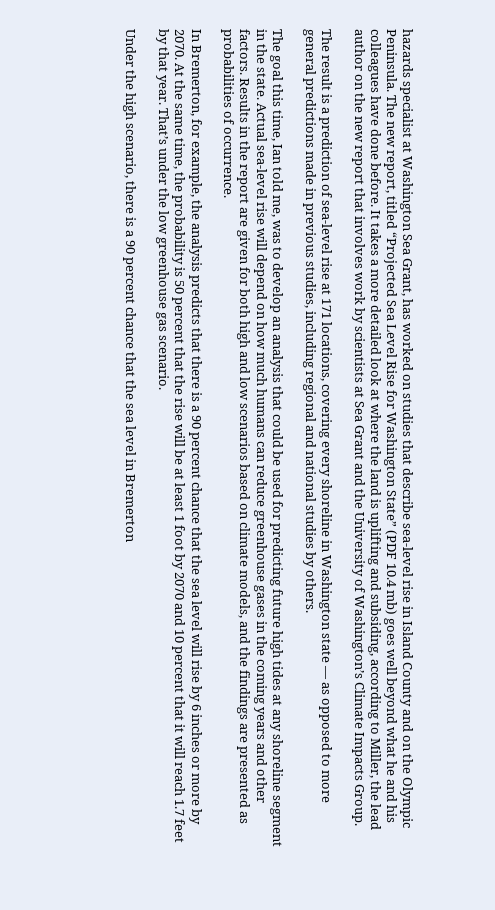hazards specialist at Washington Sea Grant, has worked on studies that describe sea-level rise in Island County and on the Olympic Peninsula. The new report, titled “Projected Sea Level Rise for Washington State” (PDF 10.4 mb) goes well beyond what he and his colleagues have done before. It takes a more detailed look at where the land is uplifting and subsiding, according to Miller, the lead author on the new report that involves work by scientists at Sea Grant and the University of Washington’s Climate Impacts Group.

The result is a prediction of sea-level rise at 171 locations, covering every shoreline in Washington state — as opposed to more general predictions made in previous studies, including regional and national studies by others.

The goal this time, Ian told me, was to develop an analysis that could be used for predicting future high tides at any shoreline segment in the state. Actual sea-level rise will depend on how much humans can reduce greenhouse gases in the coming years and other factors. Results in the report are given for both high and low scenarios based on climate models, and the findings are presented as probabilities of occurrence.

In Bremerton, for example, the analysis predicts that there is a 90 percent chance that the sea level will rise by 6 inches or more by 2070. At the same time, the probability is 50 percent that the rise will be at least 1 foot by 2070 and 10 percent that it will reach 1.7 feet by that year. That’s under the low greenhouse gas scenario.

Under the high scenario, there is a 90 percent chance that the sea level in Bremerton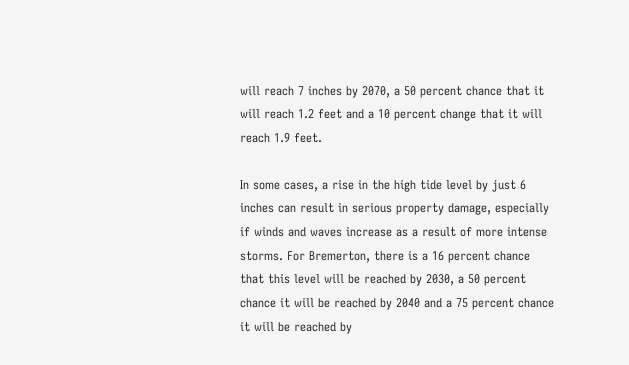will reach 7 inches by 2070, a 50 percent chance that it will reach 1.2 feet and a 10 percent change that it will reach 1.9 feet.

In some cases, a rise in the high tide level by just 6 inches can result in serious property damage, especially if winds and waves increase as a result of more intense storms. For Bremerton, there is a 16 percent chance that this level will be reached by 2030, a 50 percent chance it will be reached by 2040 and a 75 percent chance it will be reached by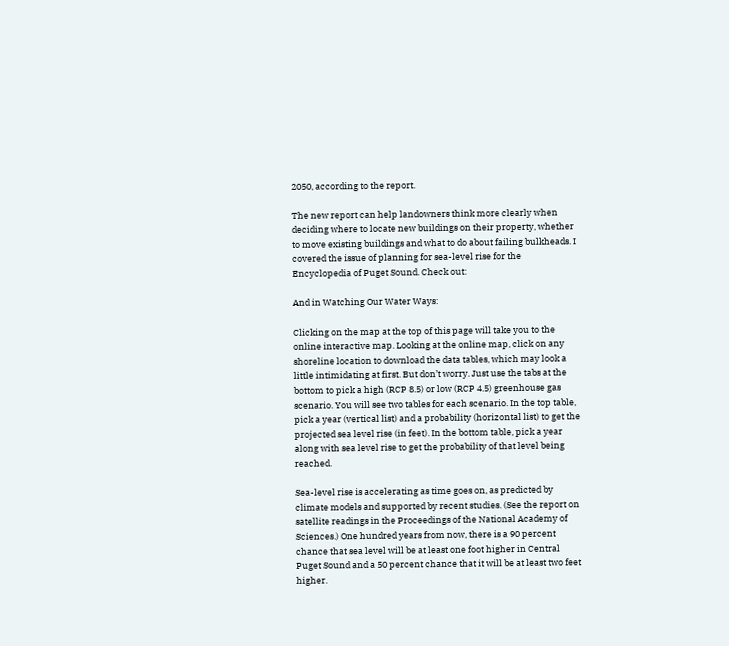2050, according to the report.

The new report can help landowners think more clearly when deciding where to locate new buildings on their property, whether to move existing buildings and what to do about failing bulkheads. I covered the issue of planning for sea-level rise for the Encyclopedia of Puget Sound. Check out:

And in Watching Our Water Ways:

Clicking on the map at the top of this page will take you to the online interactive map. Looking at the online map, click on any shoreline location to download the data tables, which may look a little intimidating at first. But don’t worry. Just use the tabs at the bottom to pick a high (RCP 8.5) or low (RCP 4.5) greenhouse gas scenario. You will see two tables for each scenario. In the top table, pick a year (vertical list) and a probability (horizontal list) to get the projected sea level rise (in feet). In the bottom table, pick a year along with sea level rise to get the probability of that level being reached.

Sea-level rise is accelerating as time goes on, as predicted by climate models and supported by recent studies. (See the report on satellite readings in the Proceedings of the National Academy of Sciences.) One hundred years from now, there is a 90 percent chance that sea level will be at least one foot higher in Central Puget Sound and a 50 percent chance that it will be at least two feet higher.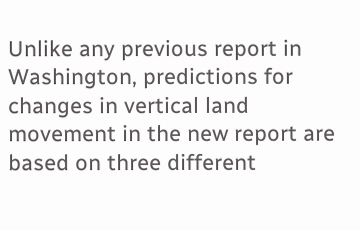Unlike any previous report in Washington, predictions for changes in vertical land movement in the new report are based on three different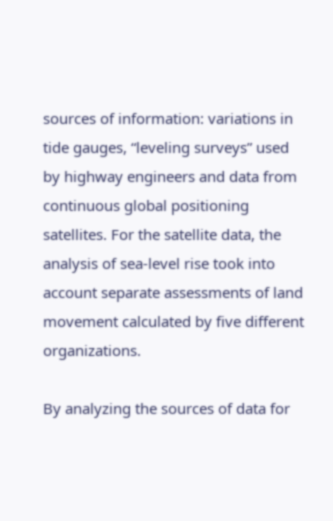sources of information: variations in tide gauges, “leveling surveys” used by highway engineers and data from continuous global positioning satellites. For the satellite data, the analysis of sea-level rise took into account separate assessments of land movement calculated by five different organizations.

By analyzing the sources of data for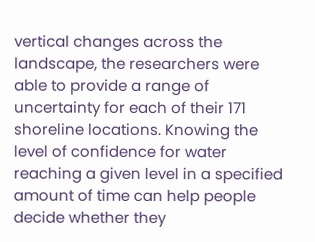vertical changes across the landscape, the researchers were able to provide a range of uncertainty for each of their 171 shoreline locations. Knowing the level of confidence for water reaching a given level in a specified amount of time can help people decide whether they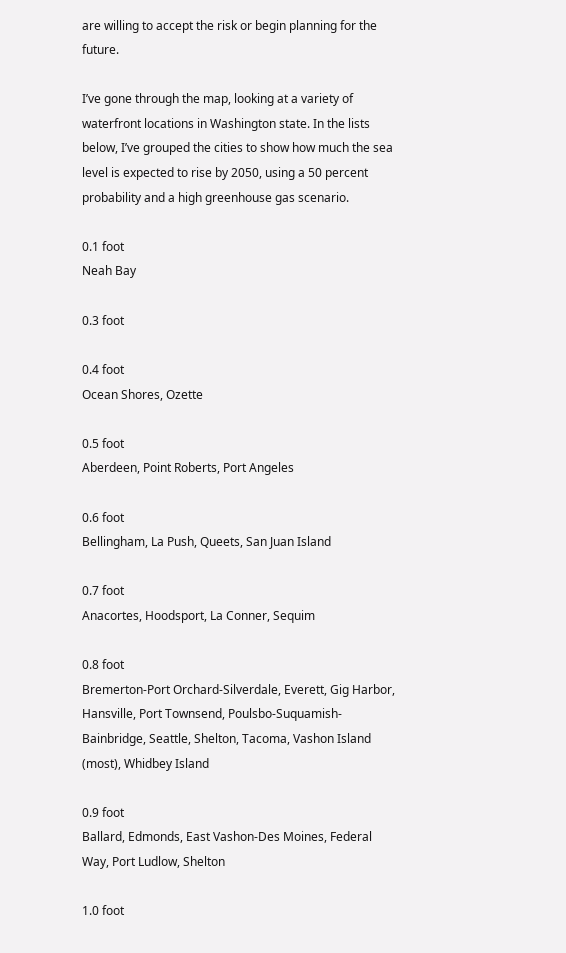are willing to accept the risk or begin planning for the future.

I’ve gone through the map, looking at a variety of waterfront locations in Washington state. In the lists below, I’ve grouped the cities to show how much the sea level is expected to rise by 2050, using a 50 percent probability and a high greenhouse gas scenario.

0.1 foot
Neah Bay

0.3 foot

0.4 foot
Ocean Shores, Ozette

0.5 foot
Aberdeen, Point Roberts, Port Angeles

0.6 foot
Bellingham, La Push, Queets, San Juan Island

0.7 foot
Anacortes, Hoodsport, La Conner, Sequim

0.8 foot
Bremerton-Port Orchard-Silverdale, Everett, Gig Harbor, Hansville, Port Townsend, Poulsbo-Suquamish-Bainbridge, Seattle, Shelton, Tacoma, Vashon Island (most), Whidbey Island

0.9 foot
Ballard, Edmonds, East Vashon-Des Moines, Federal Way, Port Ludlow, Shelton

1.0 foot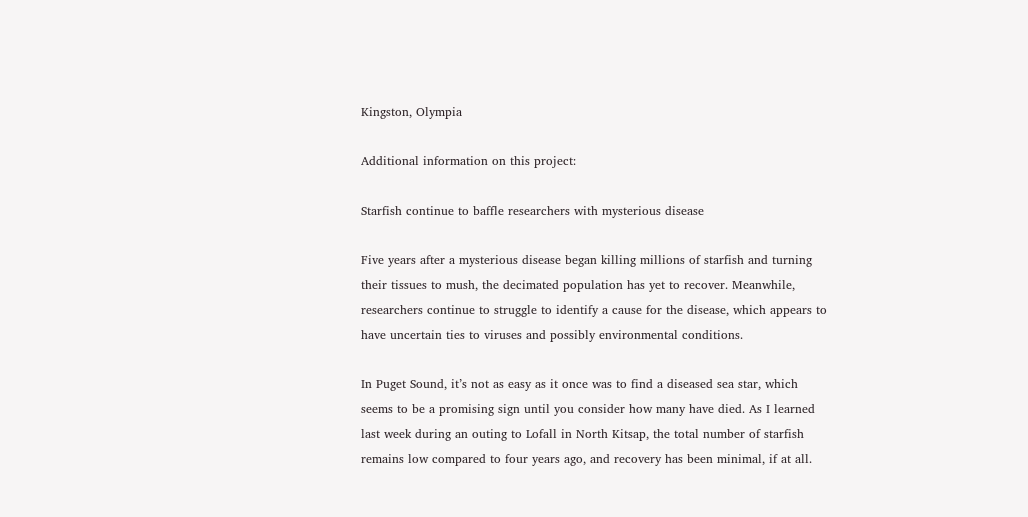Kingston, Olympia

Additional information on this project:

Starfish continue to baffle researchers with mysterious disease

Five years after a mysterious disease began killing millions of starfish and turning their tissues to mush, the decimated population has yet to recover. Meanwhile, researchers continue to struggle to identify a cause for the disease, which appears to have uncertain ties to viruses and possibly environmental conditions.

In Puget Sound, it’s not as easy as it once was to find a diseased sea star, which seems to be a promising sign until you consider how many have died. As I learned last week during an outing to Lofall in North Kitsap, the total number of starfish remains low compared to four years ago, and recovery has been minimal, if at all.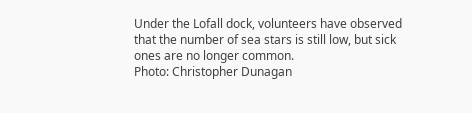Under the Lofall dock, volunteers have observed that the number of sea stars is still low, but sick ones are no longer common.
Photo: Christopher Dunagan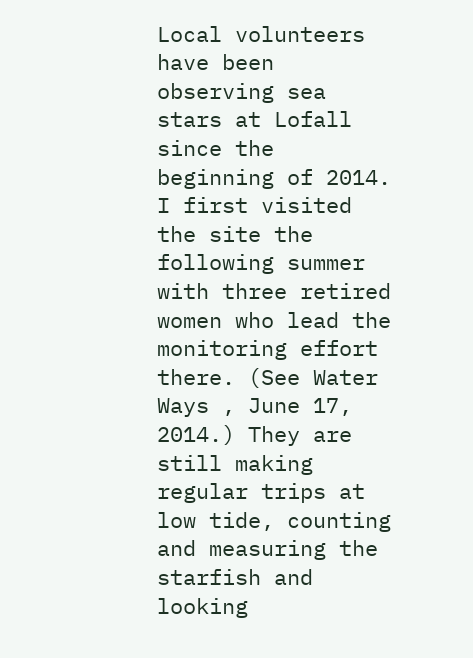Local volunteers have been observing sea stars at Lofall since the beginning of 2014. I first visited the site the following summer with three retired women who lead the monitoring effort there. (See Water Ways , June 17, 2014.) They are still making regular trips at low tide, counting and measuring the starfish and looking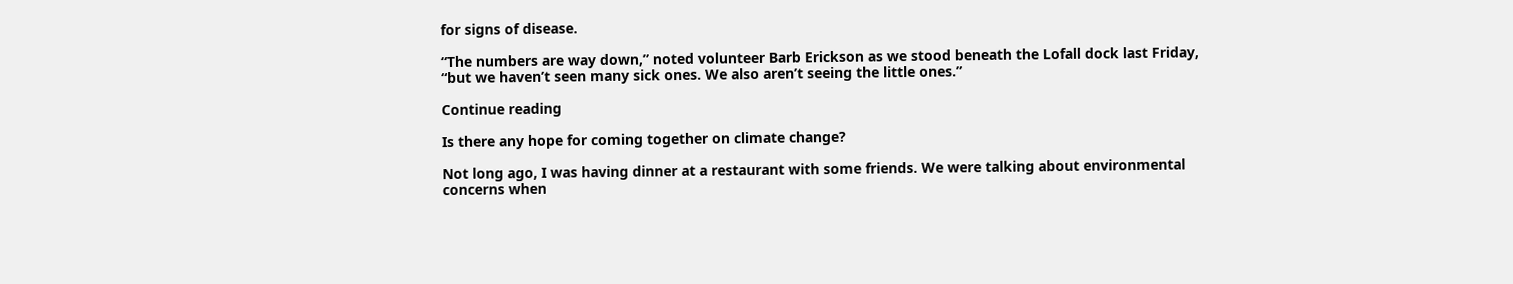for signs of disease.

“The numbers are way down,” noted volunteer Barb Erickson as we stood beneath the Lofall dock last Friday, “but we haven’t seen many sick ones. We also aren’t seeing the little ones.”

Continue reading

Is there any hope for coming together on climate change?

Not long ago, I was having dinner at a restaurant with some friends. We were talking about environmental concerns when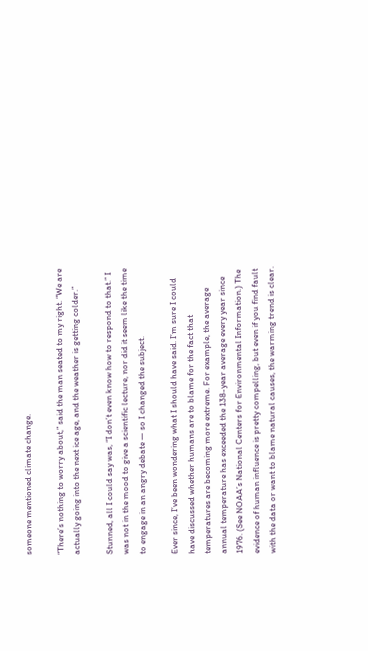someone mentioned climate change.

“There’s nothing to worry about,” said the man seated to my right. “We are actually going into the next ice age, and the weather is getting colder.”

Stunned, all I could say was, “I don’t even know how to respond to that.” I was not in the mood to give a scientific lecture, nor did it seem like the time to engage in an angry debate — so I changed the subject.

Ever since, I’ve been wondering what I should have said. I’m sure I could have discussed whether humans are to blame for the fact that temperatures are becoming more extreme. For example, the average annual temperature has exceeded the 138-year average every year since 1976. (See NOAA’s National Centers for Environmental Information.) The evidence of human influence is pretty compelling, but even if you find fault with the data or want to blame natural causes, the warming trend is clear.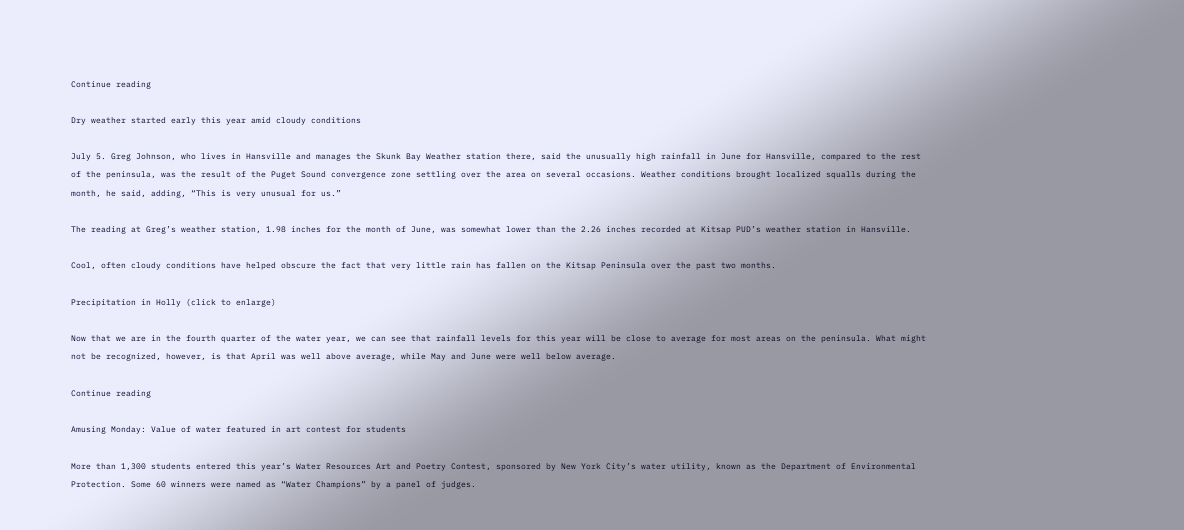Continue reading

Dry weather started early this year amid cloudy conditions

July 5. Greg Johnson, who lives in Hansville and manages the Skunk Bay Weather station there, said the unusually high rainfall in June for Hansville, compared to the rest of the peninsula, was the result of the Puget Sound convergence zone settling over the area on several occasions. Weather conditions brought localized squalls during the month, he said, adding, “This is very unusual for us.”

The reading at Greg’s weather station, 1.98 inches for the month of June, was somewhat lower than the 2.26 inches recorded at Kitsap PUD’s weather station in Hansville.

Cool, often cloudy conditions have helped obscure the fact that very little rain has fallen on the Kitsap Peninsula over the past two months.

Precipitation in Holly (click to enlarge)

Now that we are in the fourth quarter of the water year, we can see that rainfall levels for this year will be close to average for most areas on the peninsula. What might not be recognized, however, is that April was well above average, while May and June were well below average.

Continue reading

Amusing Monday: Value of water featured in art contest for students

More than 1,300 students entered this year’s Water Resources Art and Poetry Contest, sponsored by New York City’s water utility, known as the Department of Environmental Protection. Some 60 winners were named as “Water Champions” by a panel of judges.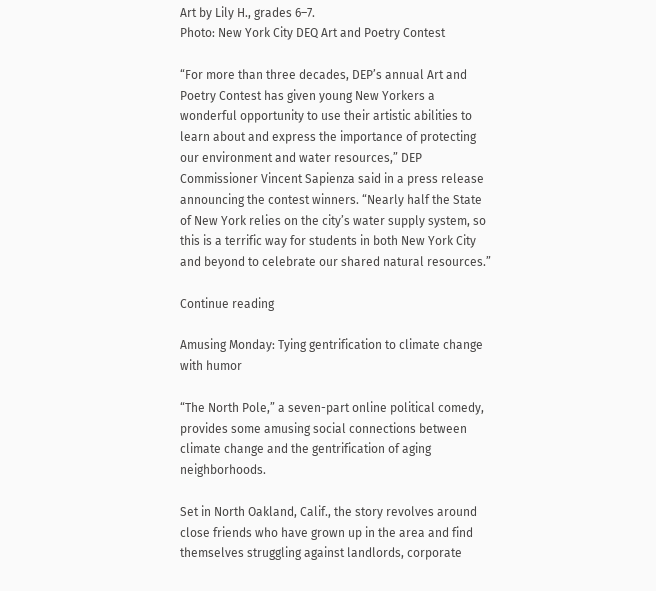Art by Lily H., grades 6–7.
Photo: New York City DEQ Art and Poetry Contest

“For more than three decades, DEP’s annual Art and Poetry Contest has given young New Yorkers a wonderful opportunity to use their artistic abilities to learn about and express the importance of protecting our environment and water resources,” DEP Commissioner Vincent Sapienza said in a press release announcing the contest winners. “Nearly half the State of New York relies on the city’s water supply system, so this is a terrific way for students in both New York City and beyond to celebrate our shared natural resources.”

Continue reading

Amusing Monday: Tying gentrification to climate change with humor

“The North Pole,” a seven-part online political comedy, provides some amusing social connections between climate change and the gentrification of aging neighborhoods.

Set in North Oakland, Calif., the story revolves around close friends who have grown up in the area and find themselves struggling against landlords, corporate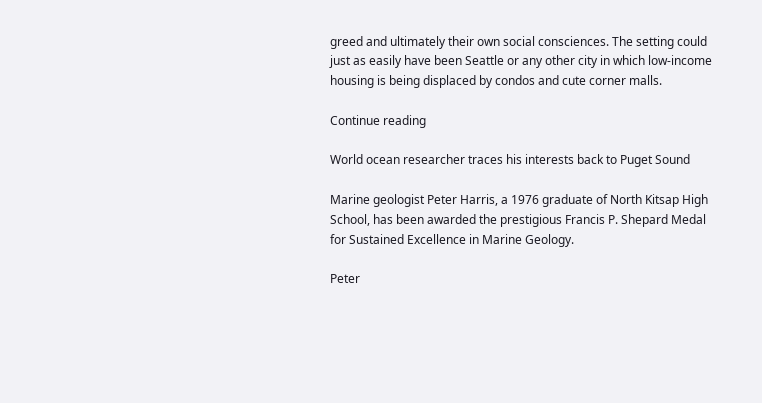greed and ultimately their own social consciences. The setting could just as easily have been Seattle or any other city in which low-income housing is being displaced by condos and cute corner malls.

Continue reading

World ocean researcher traces his interests back to Puget Sound

Marine geologist Peter Harris, a 1976 graduate of North Kitsap High School, has been awarded the prestigious Francis P. Shepard Medal for Sustained Excellence in Marine Geology.

Peter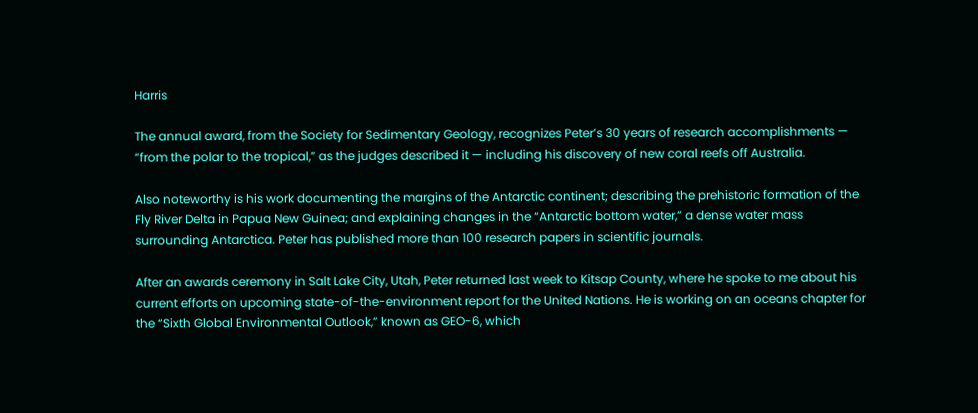Harris

The annual award, from the Society for Sedimentary Geology, recognizes Peter’s 30 years of research accomplishments — “from the polar to the tropical,” as the judges described it — including his discovery of new coral reefs off Australia.

Also noteworthy is his work documenting the margins of the Antarctic continent; describing the prehistoric formation of the Fly River Delta in Papua New Guinea; and explaining changes in the “Antarctic bottom water,” a dense water mass surrounding Antarctica. Peter has published more than 100 research papers in scientific journals.

After an awards ceremony in Salt Lake City, Utah, Peter returned last week to Kitsap County, where he spoke to me about his current efforts on upcoming state-of-the-environment report for the United Nations. He is working on an oceans chapter for the “Sixth Global Environmental Outlook,” known as GEO-6, which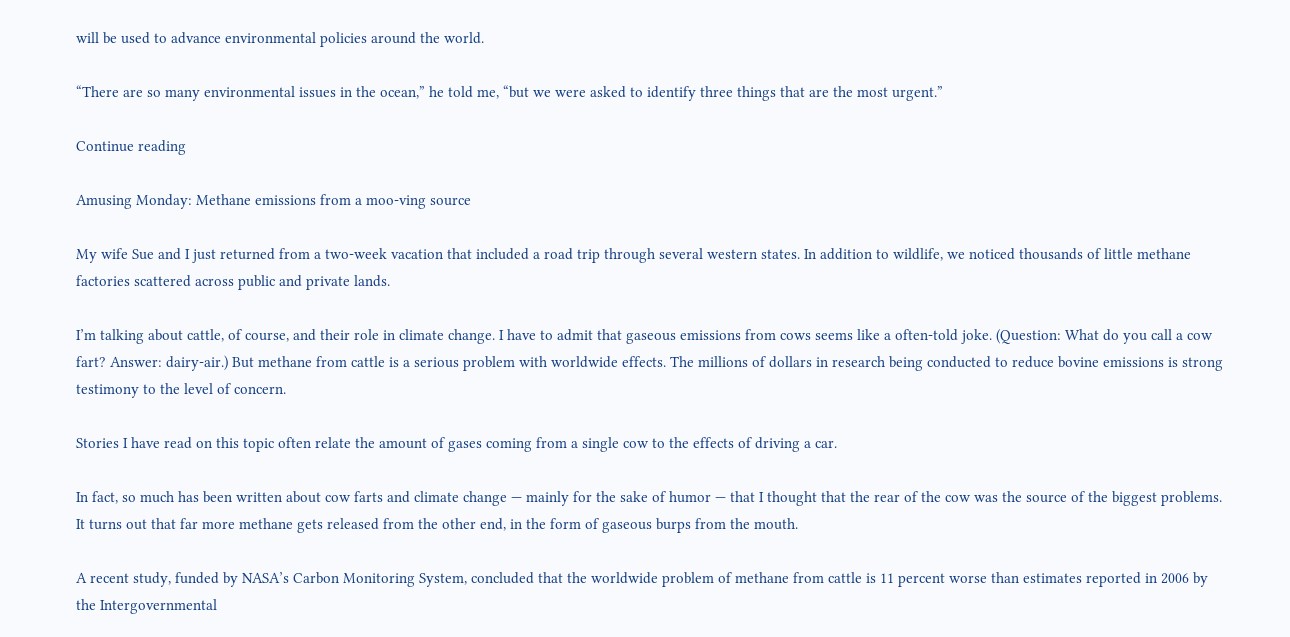will be used to advance environmental policies around the world.

“There are so many environmental issues in the ocean,” he told me, “but we were asked to identify three things that are the most urgent.”

Continue reading

Amusing Monday: Methane emissions from a moo-ving source

My wife Sue and I just returned from a two-week vacation that included a road trip through several western states. In addition to wildlife, we noticed thousands of little methane factories scattered across public and private lands.

I’m talking about cattle, of course, and their role in climate change. I have to admit that gaseous emissions from cows seems like a often-told joke. (Question: What do you call a cow fart? Answer: dairy-air.) But methane from cattle is a serious problem with worldwide effects. The millions of dollars in research being conducted to reduce bovine emissions is strong testimony to the level of concern.

Stories I have read on this topic often relate the amount of gases coming from a single cow to the effects of driving a car.

In fact, so much has been written about cow farts and climate change — mainly for the sake of humor — that I thought that the rear of the cow was the source of the biggest problems. It turns out that far more methane gets released from the other end, in the form of gaseous burps from the mouth.

A recent study, funded by NASA’s Carbon Monitoring System, concluded that the worldwide problem of methane from cattle is 11 percent worse than estimates reported in 2006 by the Intergovernmental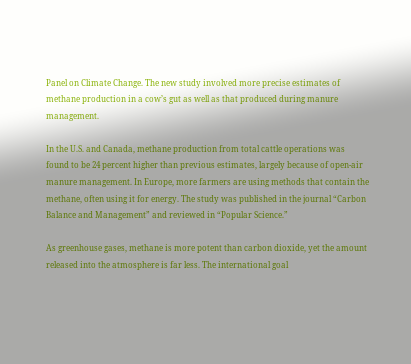Panel on Climate Change. The new study involved more precise estimates of methane production in a cow’s gut as well as that produced during manure management.

In the U.S. and Canada, methane production from total cattle operations was found to be 24 percent higher than previous estimates, largely because of open-air manure management. In Europe, more farmers are using methods that contain the methane, often using it for energy. The study was published in the journal “Carbon Balance and Management” and reviewed in “Popular Science.”

As greenhouse gases, methane is more potent than carbon dioxide, yet the amount released into the atmosphere is far less. The international goal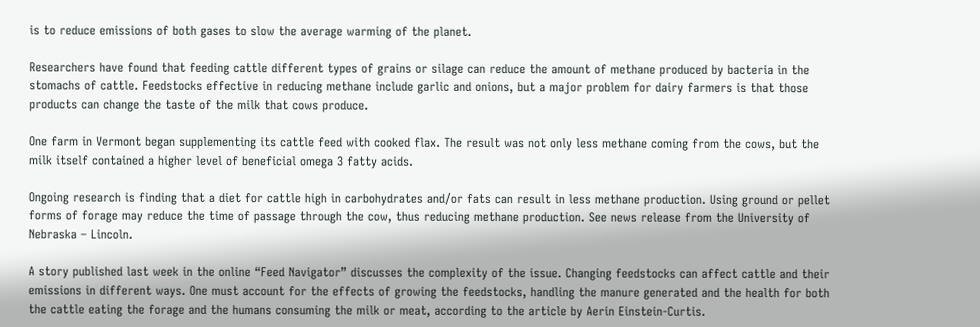is to reduce emissions of both gases to slow the average warming of the planet.

Researchers have found that feeding cattle different types of grains or silage can reduce the amount of methane produced by bacteria in the stomachs of cattle. Feedstocks effective in reducing methane include garlic and onions, but a major problem for dairy farmers is that those products can change the taste of the milk that cows produce.

One farm in Vermont began supplementing its cattle feed with cooked flax. The result was not only less methane coming from the cows, but the milk itself contained a higher level of beneficial omega 3 fatty acids.

Ongoing research is finding that a diet for cattle high in carbohydrates and/or fats can result in less methane production. Using ground or pellet forms of forage may reduce the time of passage through the cow, thus reducing methane production. See news release from the University of Nebraska – Lincoln.

A story published last week in the online “Feed Navigator” discusses the complexity of the issue. Changing feedstocks can affect cattle and their emissions in different ways. One must account for the effects of growing the feedstocks, handling the manure generated and the health for both the cattle eating the forage and the humans consuming the milk or meat, according to the article by Aerin Einstein-Curtis.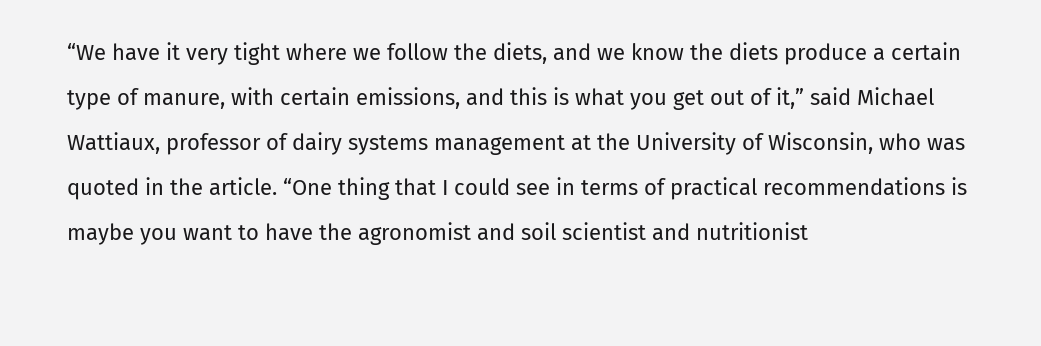“We have it very tight where we follow the diets, and we know the diets produce a certain type of manure, with certain emissions, and this is what you get out of it,” said Michael Wattiaux, professor of dairy systems management at the University of Wisconsin, who was quoted in the article. “One thing that I could see in terms of practical recommendations is maybe you want to have the agronomist and soil scientist and nutritionist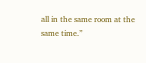all in the same room at the same time.”